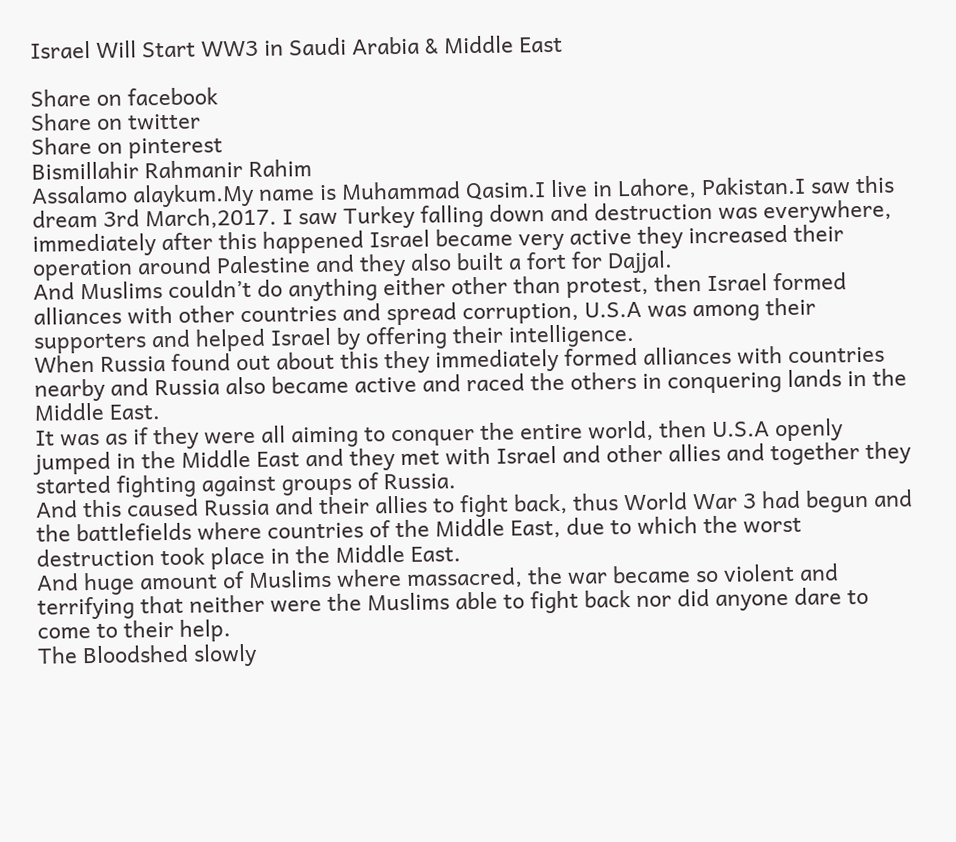Israel Will Start WW3 in Saudi Arabia & Middle East

Share on facebook
Share on twitter
Share on pinterest
Bismillahir Rahmanir Rahim
Assalamo alaykum.My name is Muhammad Qasim.I live in Lahore, Pakistan.I saw this dream 3rd March,2017. I saw Turkey falling down and destruction was everywhere, immediately after this happened Israel became very active they increased their operation around Palestine and they also built a fort for Dajjal.
And Muslims couldn’t do anything either other than protest, then Israel formed alliances with other countries and spread corruption, U.S.A was among their supporters and helped Israel by offering their intelligence.
When Russia found out about this they immediately formed alliances with countries nearby and Russia also became active and raced the others in conquering lands in the Middle East.
It was as if they were all aiming to conquer the entire world, then U.S.A openly jumped in the Middle East and they met with Israel and other allies and together they started fighting against groups of Russia.
And this caused Russia and their allies to fight back, thus World War 3 had begun and the battlefields where countries of the Middle East, due to which the worst destruction took place in the Middle East.
And huge amount of Muslims where massacred, the war became so violent and terrifying that neither were the Muslims able to fight back nor did anyone dare to come to their help.
The Bloodshed slowly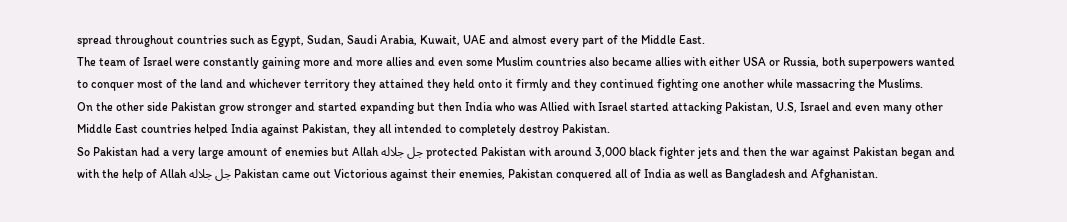spread throughout countries such as Egypt, Sudan, Saudi Arabia, Kuwait, UAE and almost every part of the Middle East.
The team of Israel were constantly gaining more and more allies and even some Muslim countries also became allies with either USA or Russia, both superpowers wanted to conquer most of the land and whichever territory they attained they held onto it firmly and they continued fighting one another while massacring the Muslims.
On the other side Pakistan grow stronger and started expanding but then India who was Allied with Israel started attacking Pakistan, U.S, Israel and even many other Middle East countries helped India against Pakistan, they all intended to completely destroy Pakistan.
So Pakistan had a very large amount of enemies but Allah جل جلاله protected Pakistan with around 3,000 black fighter jets and then the war against Pakistan began and with the help of Allah جل جلاله Pakistan came out Victorious against their enemies, Pakistan conquered all of India as well as Bangladesh and Afghanistan.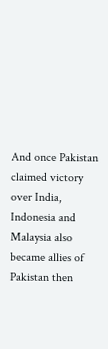And once Pakistan claimed victory over India, Indonesia and Malaysia also became allies of Pakistan then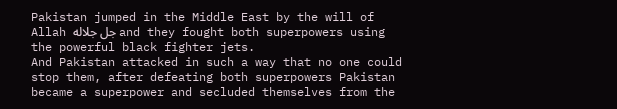Pakistan jumped in the Middle East by the will of Allah جل جلاله and they fought both superpowers using the powerful black fighter jets.
And Pakistan attacked in such a way that no one could stop them, after defeating both superpowers Pakistan became a superpower and secluded themselves from the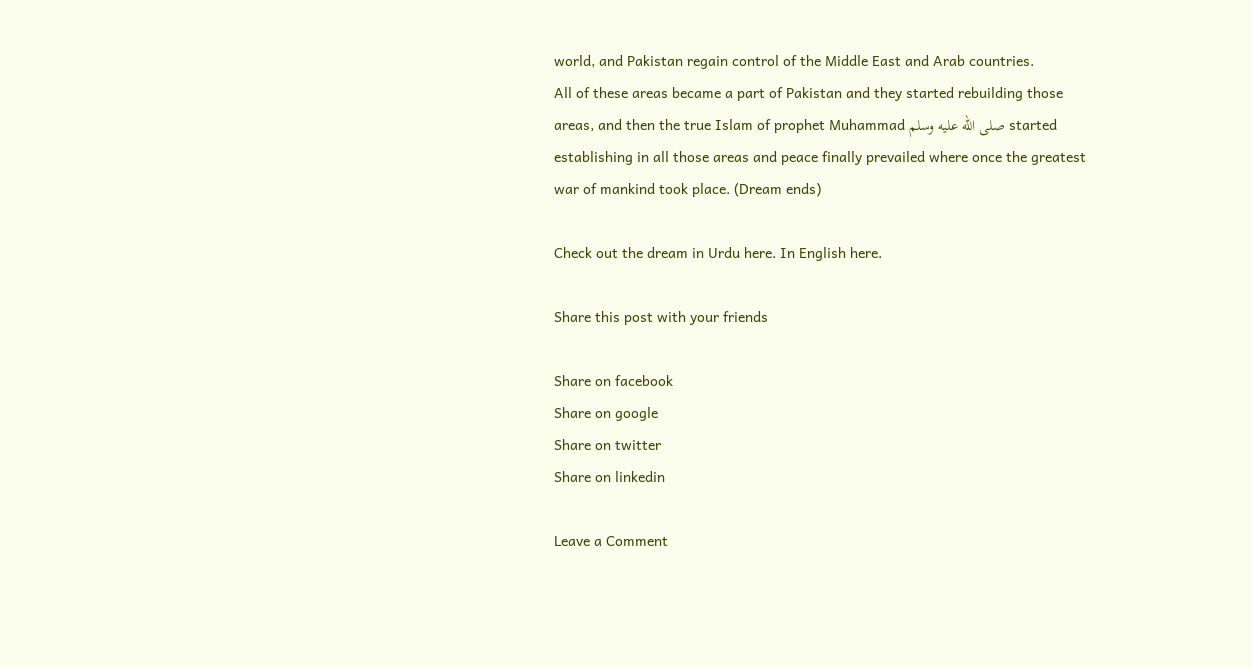world, and Pakistan regain control of the Middle East and Arab countries.
All of these areas became a part of Pakistan and they started rebuilding those areas, and then the true Islam of prophet Muhammad صلى الله عليه وسلم started establishing in all those areas and peace finally prevailed where once the greatest war of mankind took place. (Dream ends)

Check out the dream in Urdu here. In English here.

Share this post with your friends

Share on facebook
Share on google
Share on twitter
Share on linkedin

Leave a Comment